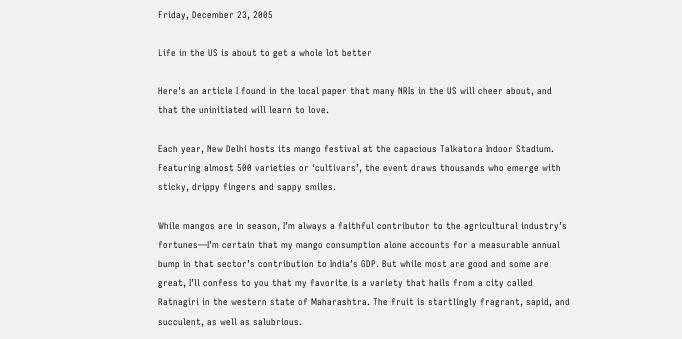Friday, December 23, 2005

Life in the US is about to get a whole lot better

Here's an article I found in the local paper that many NRIs in the US will cheer about, and that the uninitiated will learn to love.

Each year, New Delhi hosts its mango festival at the capacious Talkatora Indoor Stadium. Featuring almost 500 varieties or ‘cultivars’, the event draws thousands who emerge with sticky, drippy fingers and sappy smiles.

While mangos are in season, I’m always a faithful contributor to the agricultural industry’s fortunes—I’m certain that my mango consumption alone accounts for a measurable annual bump in that sector’s contribution to India’s GDP. But while most are good and some are great, I’ll confess to you that my favorite is a variety that hails from a city called Ratnagiri in the western state of Maharashtra. The fruit is startlingly fragrant, sapid, and succulent, as well as salubrious.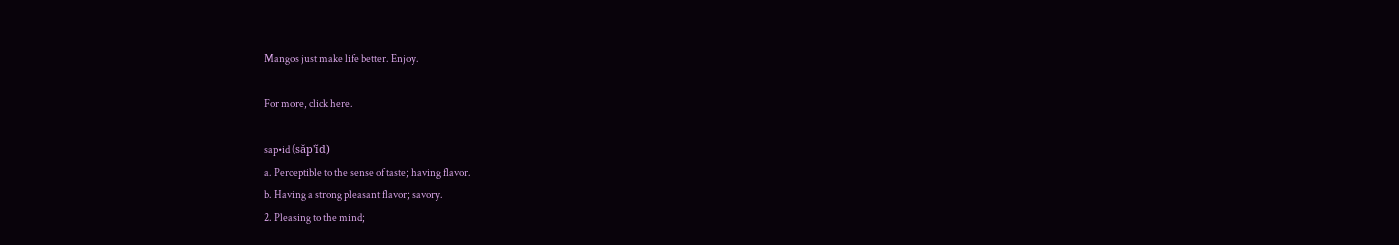Mangos just make life better. Enjoy.

For more, click here.

sap•id (săp'ĭd)
a. Perceptible to the sense of taste; having flavor.
b. Having a strong pleasant flavor; savory.
2. Pleasing to the mind;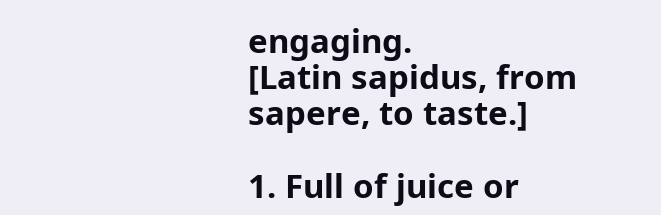engaging.
[Latin sapidus, from sapere, to taste.]

1. Full of juice or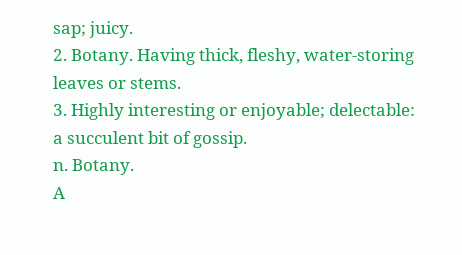sap; juicy.
2. Botany. Having thick, fleshy, water-storing leaves or stems.
3. Highly interesting or enjoyable; delectable: a succulent bit of gossip.
n. Botany.
A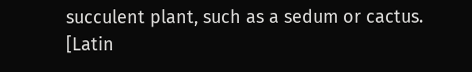succulent plant, such as a sedum or cactus.
[Latin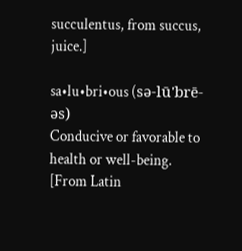succulentus, from succus, juice.]

sa•lu•bri•ous (sə-lū'brē-əs)
Conducive or favorable to health or well-being.
[From Latin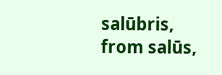salūbris, from salūs,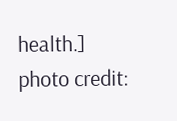health.]
photo credit: